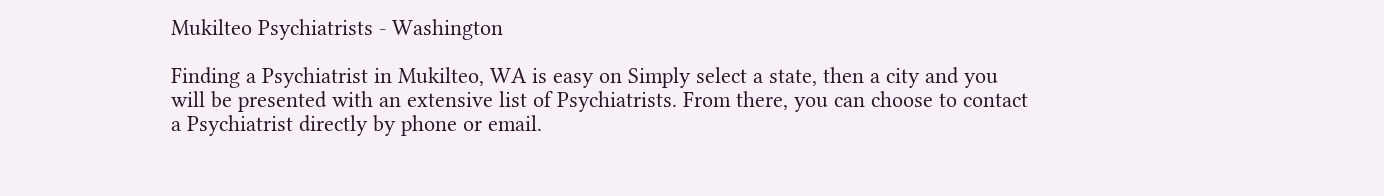Mukilteo Psychiatrists - Washington

Finding a Psychiatrist in Mukilteo, WA is easy on Simply select a state, then a city and you will be presented with an extensive list of Psychiatrists. From there, you can choose to contact a Psychiatrist directly by phone or email.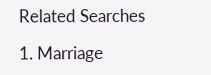Related Searches

1. Marriage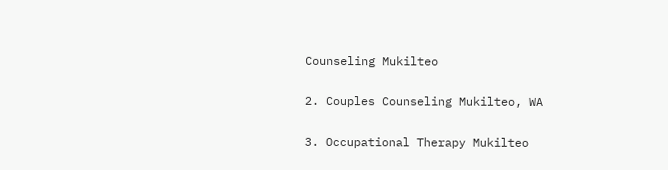Counseling Mukilteo

2. Couples Counseling Mukilteo, WA

3. Occupational Therapy Mukilteo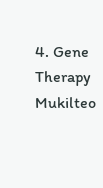4. Gene Therapy Mukilteo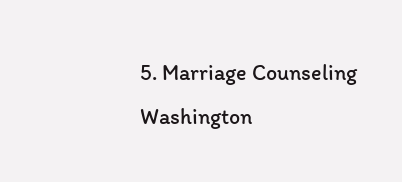5. Marriage Counseling Washington